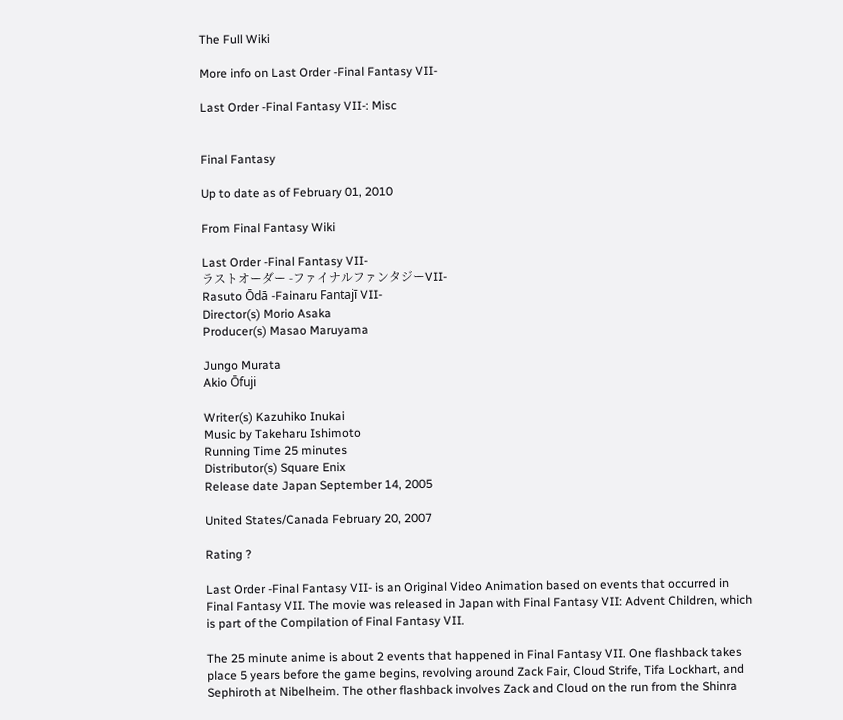The Full Wiki

More info on Last Order -Final Fantasy VII-

Last Order -Final Fantasy VII-: Misc


Final Fantasy

Up to date as of February 01, 2010

From Final Fantasy Wiki

Last Order -Final Fantasy VII-
ラストオーダー -ファイナルファンタジーVII-
Rasuto Ōdā -Fainaru Fantajī VII-
Director(s) Morio Asaka
Producer(s) Masao Maruyama

Jungo Murata
Akio Ōfuji

Writer(s) Kazuhiko Inukai
Music by Takeharu Ishimoto
Running Time 25 minutes
Distributor(s) Square Enix
Release date Japan September 14, 2005

United States/Canada February 20, 2007

Rating ?

Last Order -Final Fantasy VII- is an Original Video Animation based on events that occurred in Final Fantasy VII. The movie was released in Japan with Final Fantasy VII: Advent Children, which is part of the Compilation of Final Fantasy VII.

The 25 minute anime is about 2 events that happened in Final Fantasy VII. One flashback takes place 5 years before the game begins, revolving around Zack Fair, Cloud Strife, Tifa Lockhart, and Sephiroth at Nibelheim. The other flashback involves Zack and Cloud on the run from the Shinra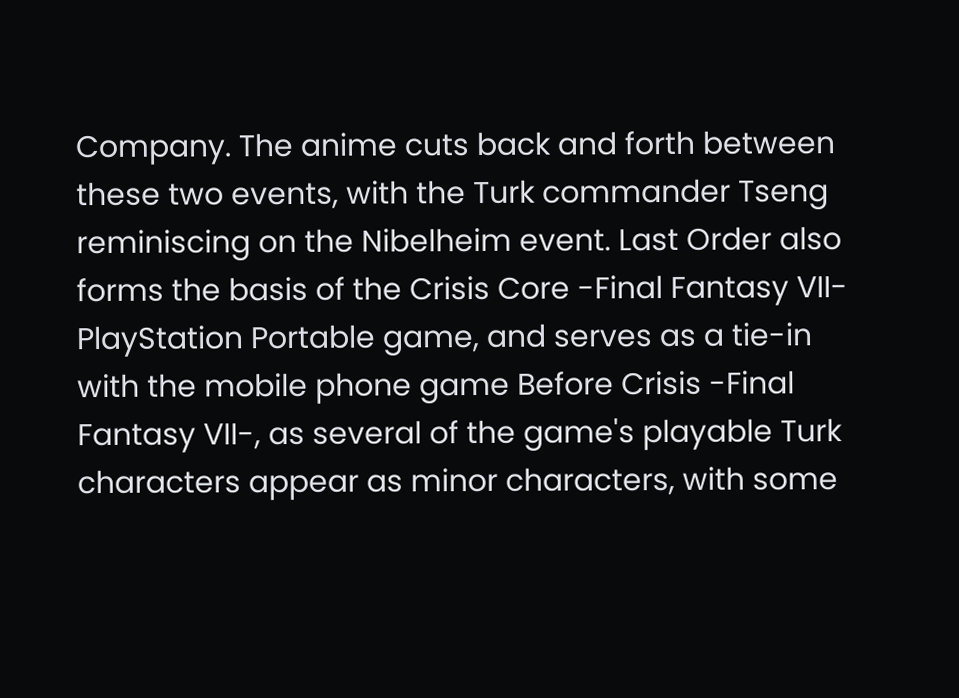Company. The anime cuts back and forth between these two events, with the Turk commander Tseng reminiscing on the Nibelheim event. Last Order also forms the basis of the Crisis Core -Final Fantasy VII- PlayStation Portable game, and serves as a tie-in with the mobile phone game Before Crisis -Final Fantasy VII-, as several of the game's playable Turk characters appear as minor characters, with some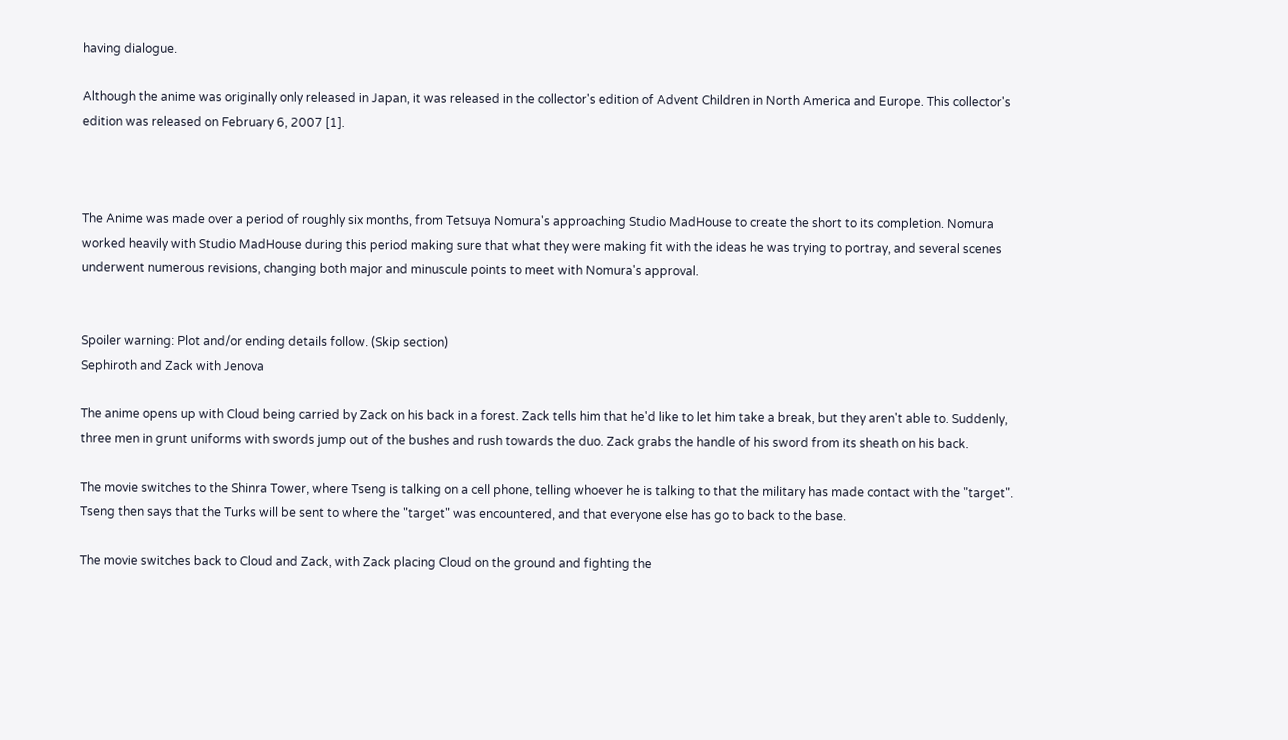having dialogue.

Although the anime was originally only released in Japan, it was released in the collector's edition of Advent Children in North America and Europe. This collector's edition was released on February 6, 2007 [1].



The Anime was made over a period of roughly six months, from Tetsuya Nomura's approaching Studio MadHouse to create the short to its completion. Nomura worked heavily with Studio MadHouse during this period making sure that what they were making fit with the ideas he was trying to portray, and several scenes underwent numerous revisions, changing both major and minuscule points to meet with Nomura's approval.


Spoiler warning: Plot and/or ending details follow. (Skip section)
Sephiroth and Zack with Jenova

The anime opens up with Cloud being carried by Zack on his back in a forest. Zack tells him that he'd like to let him take a break, but they aren't able to. Suddenly, three men in grunt uniforms with swords jump out of the bushes and rush towards the duo. Zack grabs the handle of his sword from its sheath on his back.

The movie switches to the Shinra Tower, where Tseng is talking on a cell phone, telling whoever he is talking to that the military has made contact with the "target". Tseng then says that the Turks will be sent to where the "target" was encountered, and that everyone else has go to back to the base.

The movie switches back to Cloud and Zack, with Zack placing Cloud on the ground and fighting the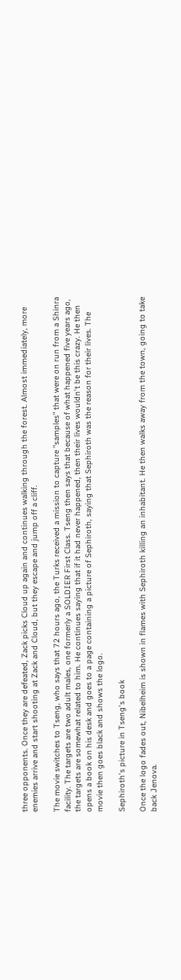three opponents. Once they are defeated, Zack picks Cloud up again and continues walking through the forest. Almost immediately, more enemies arrive and start shooting at Zack and Cloud, but they escape and jump off a cliff.

The movie switches to Tseng, who says that 72 hours ago, the Turks received a mission to capture "samples" that were on run from a Shinra facility. The targets are two adult males, one formerly a SOLDIER First Class. Tseng then says that because of what happened five years ago, the targets are somewhat related to him. He continues saying that if it had never happened, then their lives wouldn't be this crazy. He then opens a book on his desk and goes to a page containing a picture of Sephiroth, saying that Sephiroth was the reason for their lives. The movie then goes black and shows the logo.

Sephiroth's picture in Tseng's book

Once the logo fades out, Nibelheim is shown in flames with Sephiroth killing an inhabitant. He then walks away from the town, going to take back Jenova.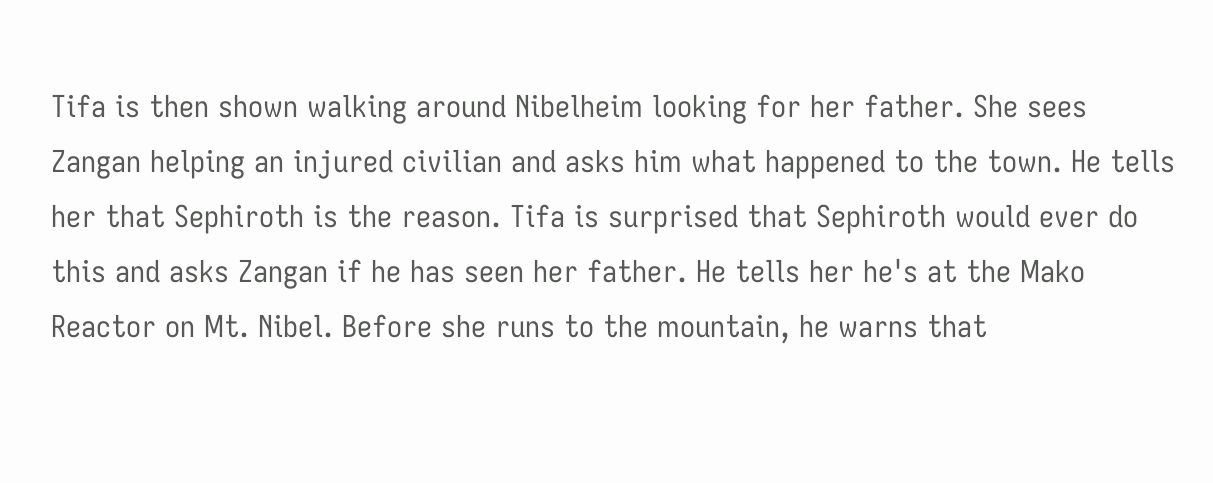Tifa is then shown walking around Nibelheim looking for her father. She sees Zangan helping an injured civilian and asks him what happened to the town. He tells her that Sephiroth is the reason. Tifa is surprised that Sephiroth would ever do this and asks Zangan if he has seen her father. He tells her he's at the Mako Reactor on Mt. Nibel. Before she runs to the mountain, he warns that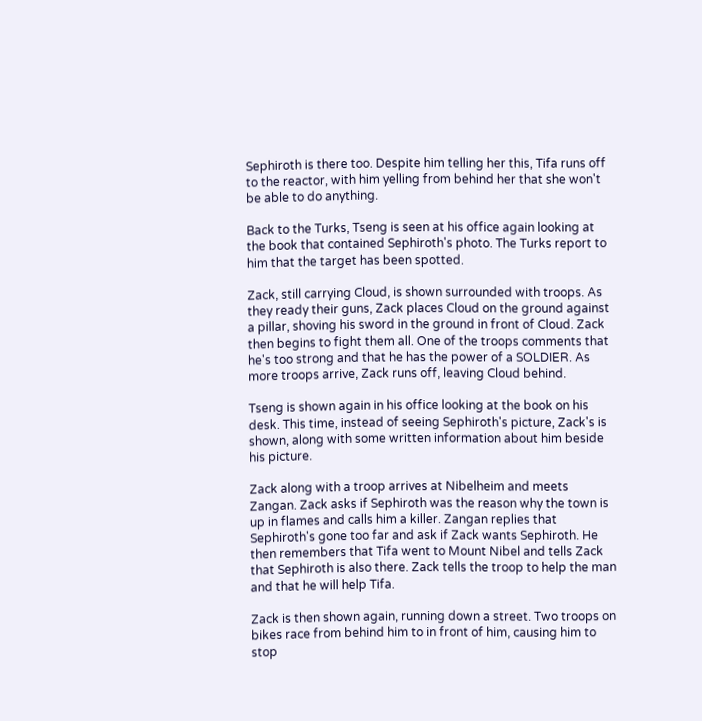Sephiroth is there too. Despite him telling her this, Tifa runs off to the reactor, with him yelling from behind her that she won't be able to do anything.

Back to the Turks, Tseng is seen at his office again looking at the book that contained Sephiroth's photo. The Turks report to him that the target has been spotted.

Zack, still carrying Cloud, is shown surrounded with troops. As they ready their guns, Zack places Cloud on the ground against a pillar, shoving his sword in the ground in front of Cloud. Zack then begins to fight them all. One of the troops comments that he's too strong and that he has the power of a SOLDIER. As more troops arrive, Zack runs off, leaving Cloud behind.

Tseng is shown again in his office looking at the book on his desk. This time, instead of seeing Sephiroth's picture, Zack's is shown, along with some written information about him beside his picture.

Zack along with a troop arrives at Nibelheim and meets Zangan. Zack asks if Sephiroth was the reason why the town is up in flames and calls him a killer. Zangan replies that Sephiroth's gone too far and ask if Zack wants Sephiroth. He then remembers that Tifa went to Mount Nibel and tells Zack that Sephiroth is also there. Zack tells the troop to help the man and that he will help Tifa.

Zack is then shown again, running down a street. Two troops on bikes race from behind him to in front of him, causing him to stop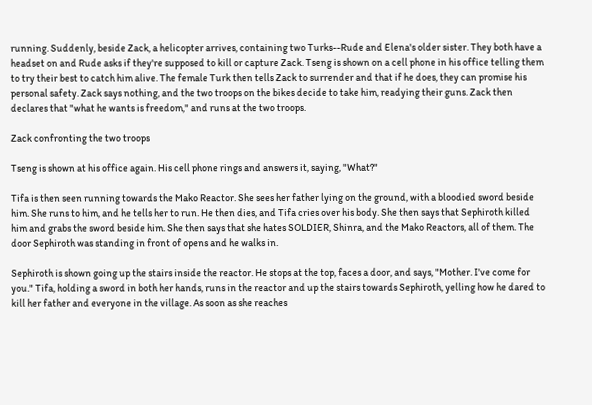running. Suddenly, beside Zack, a helicopter arrives, containing two Turks--Rude and Elena's older sister. They both have a headset on and Rude asks if they're supposed to kill or capture Zack. Tseng is shown on a cell phone in his office telling them to try their best to catch him alive. The female Turk then tells Zack to surrender and that if he does, they can promise his personal safety. Zack says nothing, and the two troops on the bikes decide to take him, readying their guns. Zack then declares that "what he wants is freedom," and runs at the two troops.

Zack confronting the two troops

Tseng is shown at his office again. His cell phone rings and answers it, saying, "What?"

Tifa is then seen running towards the Mako Reactor. She sees her father lying on the ground, with a bloodied sword beside him. She runs to him, and he tells her to run. He then dies, and Tifa cries over his body. She then says that Sephiroth killed him and grabs the sword beside him. She then says that she hates SOLDIER, Shinra, and the Mako Reactors, all of them. The door Sephiroth was standing in front of opens and he walks in.

Sephiroth is shown going up the stairs inside the reactor. He stops at the top, faces a door, and says, "Mother. I've come for you." Tifa, holding a sword in both her hands, runs in the reactor and up the stairs towards Sephiroth, yelling how he dared to kill her father and everyone in the village. As soon as she reaches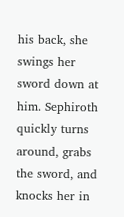his back, she swings her sword down at him. Sephiroth quickly turns around, grabs the sword, and knocks her in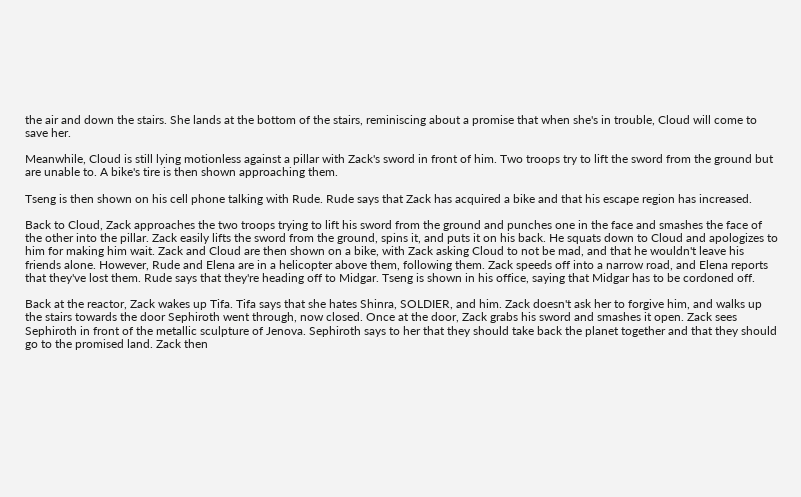the air and down the stairs. She lands at the bottom of the stairs, reminiscing about a promise that when she's in trouble, Cloud will come to save her.

Meanwhile, Cloud is still lying motionless against a pillar with Zack's sword in front of him. Two troops try to lift the sword from the ground but are unable to. A bike's tire is then shown approaching them.

Tseng is then shown on his cell phone talking with Rude. Rude says that Zack has acquired a bike and that his escape region has increased.

Back to Cloud, Zack approaches the two troops trying to lift his sword from the ground and punches one in the face and smashes the face of the other into the pillar. Zack easily lifts the sword from the ground, spins it, and puts it on his back. He squats down to Cloud and apologizes to him for making him wait. Zack and Cloud are then shown on a bike, with Zack asking Cloud to not be mad, and that he wouldn't leave his friends alone. However, Rude and Elena are in a helicopter above them, following them. Zack speeds off into a narrow road, and Elena reports that they've lost them. Rude says that they're heading off to Midgar. Tseng is shown in his office, saying that Midgar has to be cordoned off.

Back at the reactor, Zack wakes up Tifa. Tifa says that she hates Shinra, SOLDIER, and him. Zack doesn't ask her to forgive him, and walks up the stairs towards the door Sephiroth went through, now closed. Once at the door, Zack grabs his sword and smashes it open. Zack sees Sephiroth in front of the metallic sculpture of Jenova. Sephiroth says to her that they should take back the planet together and that they should go to the promised land. Zack then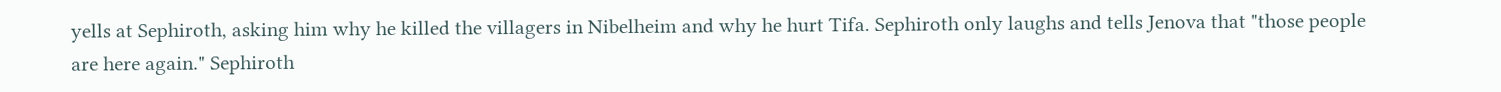yells at Sephiroth, asking him why he killed the villagers in Nibelheim and why he hurt Tifa. Sephiroth only laughs and tells Jenova that "those people are here again." Sephiroth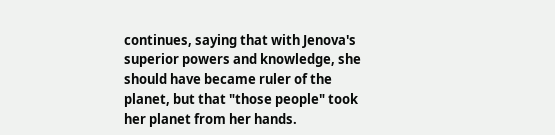continues, saying that with Jenova's superior powers and knowledge, she should have became ruler of the planet, but that "those people" took her planet from her hands.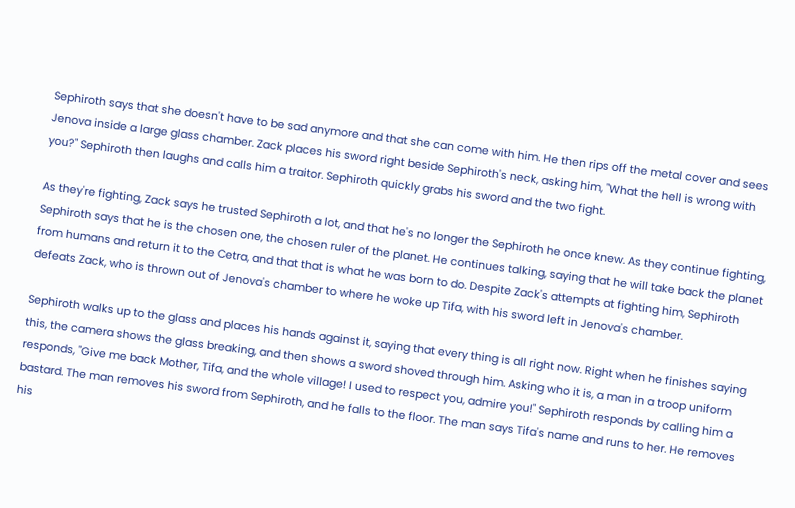Sephiroth says that she doesn't have to be sad anymore and that she can come with him. He then rips off the metal cover and sees Jenova inside a large glass chamber. Zack places his sword right beside Sephiroth's neck, asking him, "What the hell is wrong with you?" Sephiroth then laughs and calls him a traitor. Sephiroth quickly grabs his sword and the two fight.

As they're fighting, Zack says he trusted Sephiroth a lot, and that he's no longer the Sephiroth he once knew. As they continue fighting, Sephiroth says that he is the chosen one, the chosen ruler of the planet. He continues talking, saying that he will take back the planet from humans and return it to the Cetra, and that that is what he was born to do. Despite Zack's attempts at fighting him, Sephiroth defeats Zack, who is thrown out of Jenova's chamber to where he woke up Tifa, with his sword left in Jenova's chamber.

Sephiroth walks up to the glass and places his hands against it, saying that every thing is all right now. Right when he finishes saying this, the camera shows the glass breaking, and then shows a sword shoved through him. Asking who it is, a man in a troop uniform responds, "Give me back Mother, Tifa, and the whole village! I used to respect you, admire you!" Sephiroth responds by calling him a bastard. The man removes his sword from Sephiroth, and he falls to the floor. The man says Tifa's name and runs to her. He removes his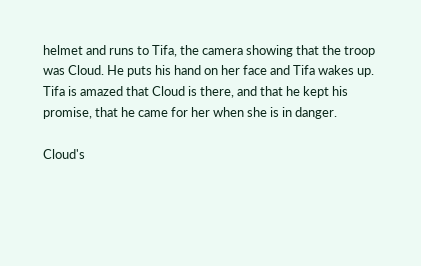helmet and runs to Tifa, the camera showing that the troop was Cloud. He puts his hand on her face and Tifa wakes up. Tifa is amazed that Cloud is there, and that he kept his promise, that he came for her when she is in danger.

Cloud's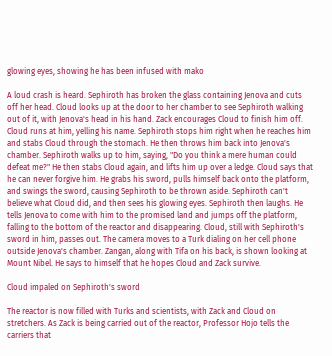glowing eyes, showing he has been infused with mako

A loud crash is heard. Sephiroth has broken the glass containing Jenova and cuts off her head. Cloud looks up at the door to her chamber to see Sephiroth walking out of it, with Jenova's head in his hand. Zack encourages Cloud to finish him off. Cloud runs at him, yelling his name. Sephiroth stops him right when he reaches him and stabs Cloud through the stomach. He then throws him back into Jenova's chamber. Sephiroth walks up to him, saying, "Do you think a mere human could defeat me?" He then stabs Cloud again, and lifts him up over a ledge. Cloud says that he can never forgive him. He grabs his sword, pulls himself back onto the platform, and swings the sword, causing Sephiroth to be thrown aside. Sephiroth can't believe what Cloud did, and then sees his glowing eyes. Sephiroth then laughs. He tells Jenova to come with him to the promised land and jumps off the platform, falling to the bottom of the reactor and disappearing. Cloud, still with Sephiroth's sword in him, passes out. The camera moves to a Turk dialing on her cell phone outside Jenova's chamber. Zangan, along with Tifa on his back, is shown looking at Mount Nibel. He says to himself that he hopes Cloud and Zack survive.

Cloud impaled on Sephiroth's sword

The reactor is now filled with Turks and scientists, with Zack and Cloud on stretchers. As Zack is being carried out of the reactor, Professor Hojo tells the carriers that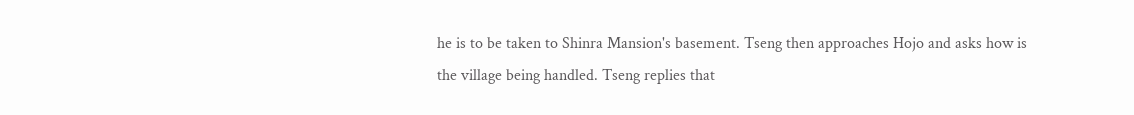he is to be taken to Shinra Mansion's basement. Tseng then approaches Hojo and asks how is the village being handled. Tseng replies that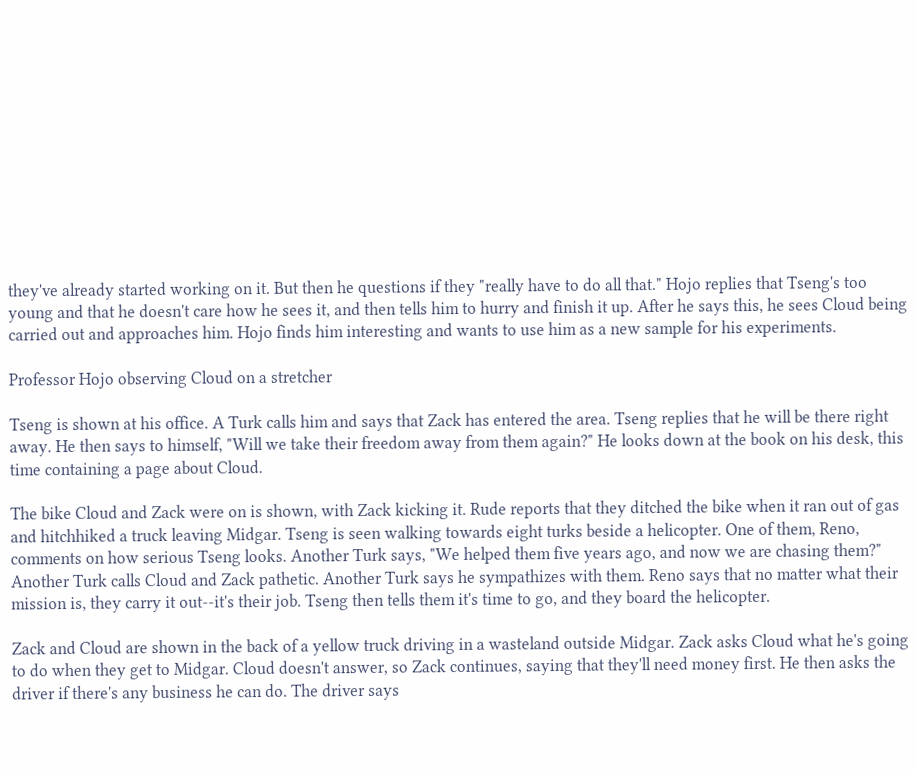they've already started working on it. But then he questions if they "really have to do all that." Hojo replies that Tseng's too young and that he doesn't care how he sees it, and then tells him to hurry and finish it up. After he says this, he sees Cloud being carried out and approaches him. Hojo finds him interesting and wants to use him as a new sample for his experiments.

Professor Hojo observing Cloud on a stretcher

Tseng is shown at his office. A Turk calls him and says that Zack has entered the area. Tseng replies that he will be there right away. He then says to himself, "Will we take their freedom away from them again?" He looks down at the book on his desk, this time containing a page about Cloud.

The bike Cloud and Zack were on is shown, with Zack kicking it. Rude reports that they ditched the bike when it ran out of gas and hitchhiked a truck leaving Midgar. Tseng is seen walking towards eight turks beside a helicopter. One of them, Reno, comments on how serious Tseng looks. Another Turk says, "We helped them five years ago, and now we are chasing them?" Another Turk calls Cloud and Zack pathetic. Another Turk says he sympathizes with them. Reno says that no matter what their mission is, they carry it out--it's their job. Tseng then tells them it's time to go, and they board the helicopter.

Zack and Cloud are shown in the back of a yellow truck driving in a wasteland outside Midgar. Zack asks Cloud what he's going to do when they get to Midgar. Cloud doesn't answer, so Zack continues, saying that they'll need money first. He then asks the driver if there's any business he can do. The driver says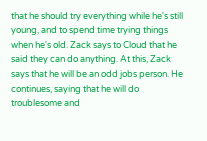that he should try everything while he's still young, and to spend time trying things when he's old. Zack says to Cloud that he said they can do anything. At this, Zack says that he will be an odd jobs person. He continues, saying that he will do troublesome and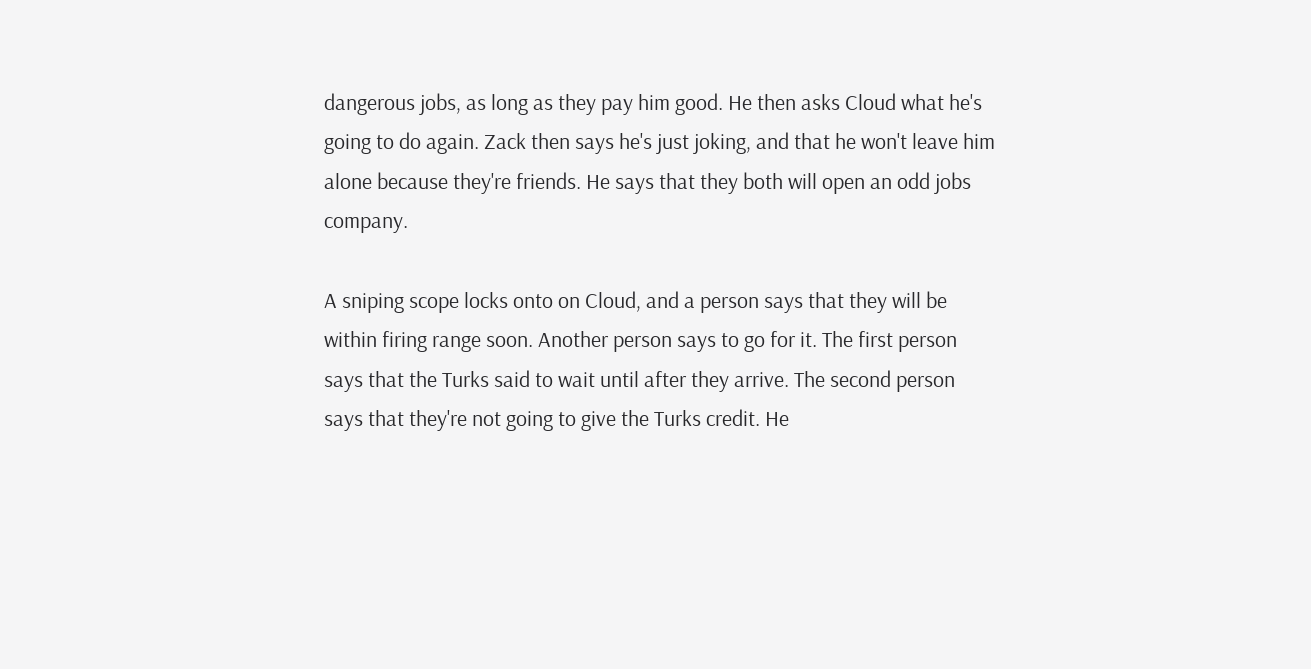dangerous jobs, as long as they pay him good. He then asks Cloud what he's going to do again. Zack then says he's just joking, and that he won't leave him alone because they're friends. He says that they both will open an odd jobs company.

A sniping scope locks onto on Cloud, and a person says that they will be within firing range soon. Another person says to go for it. The first person says that the Turks said to wait until after they arrive. The second person says that they're not going to give the Turks credit. He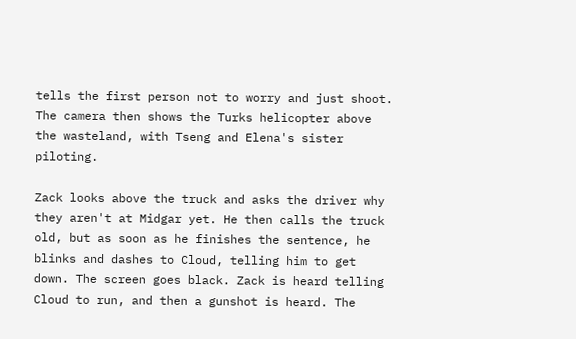tells the first person not to worry and just shoot. The camera then shows the Turks helicopter above the wasteland, with Tseng and Elena's sister piloting.

Zack looks above the truck and asks the driver why they aren't at Midgar yet. He then calls the truck old, but as soon as he finishes the sentence, he blinks and dashes to Cloud, telling him to get down. The screen goes black. Zack is heard telling Cloud to run, and then a gunshot is heard. The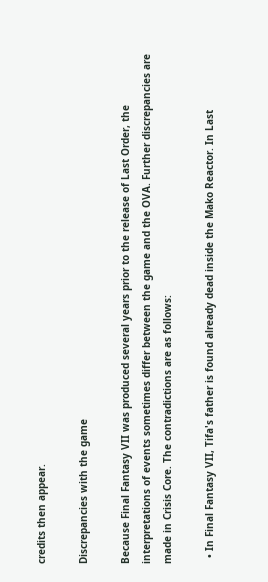credits then appear.

Discrepancies with the game

Because Final Fantasy VII was produced several years prior to the release of Last Order, the interpretations of events sometimes differ between the game and the OVA. Further discrepancies are made in Crisis Core. The contradictions are as follows:

  • In Final Fantasy VII, Tifa's father is found already dead inside the Mako Reactor. In Last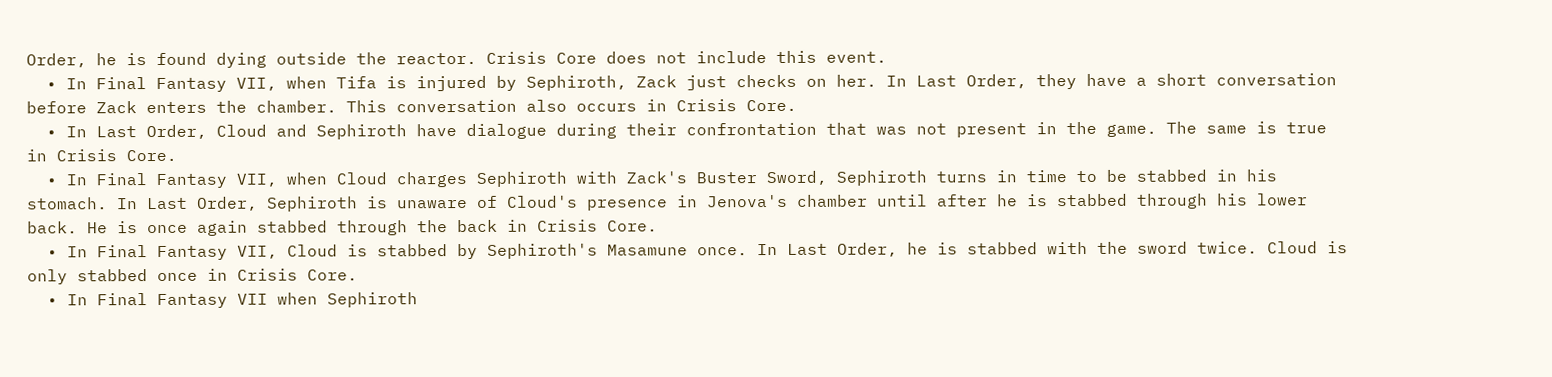Order, he is found dying outside the reactor. Crisis Core does not include this event.
  • In Final Fantasy VII, when Tifa is injured by Sephiroth, Zack just checks on her. In Last Order, they have a short conversation before Zack enters the chamber. This conversation also occurs in Crisis Core.
  • In Last Order, Cloud and Sephiroth have dialogue during their confrontation that was not present in the game. The same is true in Crisis Core.
  • In Final Fantasy VII, when Cloud charges Sephiroth with Zack's Buster Sword, Sephiroth turns in time to be stabbed in his stomach. In Last Order, Sephiroth is unaware of Cloud's presence in Jenova's chamber until after he is stabbed through his lower back. He is once again stabbed through the back in Crisis Core.
  • In Final Fantasy VII, Cloud is stabbed by Sephiroth's Masamune once. In Last Order, he is stabbed with the sword twice. Cloud is only stabbed once in Crisis Core.
  • In Final Fantasy VII when Sephiroth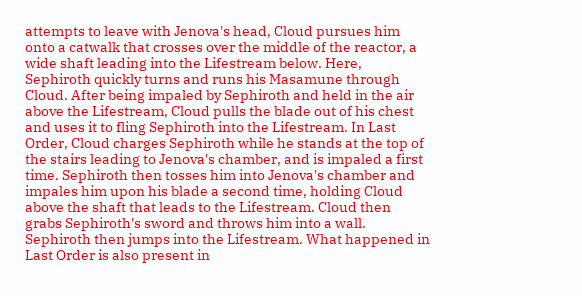attempts to leave with Jenova's head, Cloud pursues him onto a catwalk that crosses over the middle of the reactor, a wide shaft leading into the Lifestream below. Here, Sephiroth quickly turns and runs his Masamune through Cloud. After being impaled by Sephiroth and held in the air above the Lifestream, Cloud pulls the blade out of his chest and uses it to fling Sephiroth into the Lifestream. In Last Order, Cloud charges Sephiroth while he stands at the top of the stairs leading to Jenova's chamber, and is impaled a first time. Sephiroth then tosses him into Jenova's chamber and impales him upon his blade a second time, holding Cloud above the shaft that leads to the Lifestream. Cloud then grabs Sephiroth's sword and throws him into a wall. Sephiroth then jumps into the Lifestream. What happened in Last Order is also present in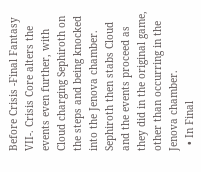Before Crisis -Final Fantasy VII-. Crisis Core alters the events even further, with Cloud charging Sephiroth on the steps and being knocked into the Jenova chamber. Sephiroth then stabs Cloud and the events proceed as they did in the original game, other than occurring in the Jenova chamber.
  • In Final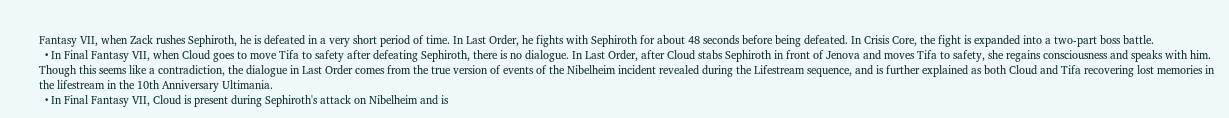Fantasy VII, when Zack rushes Sephiroth, he is defeated in a very short period of time. In Last Order, he fights with Sephiroth for about 48 seconds before being defeated. In Crisis Core, the fight is expanded into a two-part boss battle.
  • In Final Fantasy VII, when Cloud goes to move Tifa to safety after defeating Sephiroth, there is no dialogue. In Last Order, after Cloud stabs Sephiroth in front of Jenova and moves Tifa to safety, she regains consciousness and speaks with him. Though this seems like a contradiction, the dialogue in Last Order comes from the true version of events of the Nibelheim incident revealed during the Lifestream sequence, and is further explained as both Cloud and Tifa recovering lost memories in the lifestream in the 10th Anniversary Ultimania.
  • In Final Fantasy VII, Cloud is present during Sephiroth's attack on Nibelheim and is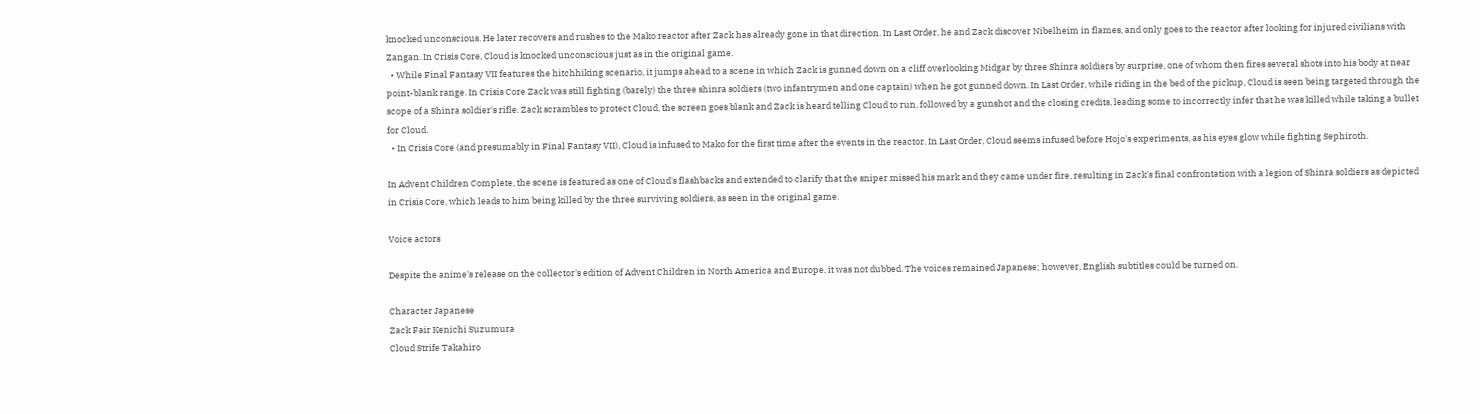knocked unconscious. He later recovers and rushes to the Mako reactor after Zack has already gone in that direction. In Last Order, he and Zack discover Nibelheim in flames, and only goes to the reactor after looking for injured civilians with Zangan. In Crisis Core, Cloud is knocked unconscious just as in the original game.
  • While Final Fantasy VII features the hitchhiking scenario, it jumps ahead to a scene in which Zack is gunned down on a cliff overlooking Midgar by three Shinra soldiers by surprise, one of whom then fires several shots into his body at near point-blank range. In Crisis Core Zack was still fighting (barely) the three shinra soldiers (two infantrymen and one captain) when he got gunned down. In Last Order, while riding in the bed of the pickup, Cloud is seen being targeted through the scope of a Shinra soldier's rifle. Zack scrambles to protect Cloud, the screen goes blank and Zack is heard telling Cloud to run, followed by a gunshot and the closing credits, leading some to incorrectly infer that he was killed while taking a bullet for Cloud.
  • In Crisis Core (and presumably in Final Fantasy VII), Cloud is infused to Mako for the first time after the events in the reactor. In Last Order, Cloud seems infused before Hojo's experiments, as his eyes glow while fighting Sephiroth.

In Advent Children Complete, the scene is featured as one of Cloud's flashbacks and extended to clarify that the sniper missed his mark and they came under fire, resulting in Zack's final confrontation with a legion of Shinra soldiers as depicted in Crisis Core, which leads to him being killed by the three surviving soldiers, as seen in the original game.

Voice actors

Despite the anime's release on the collector's edition of Advent Children in North America and Europe, it was not dubbed. The voices remained Japanese; however, English subtitles could be turned on.

Character Japanese
Zack Fair Kenichi Suzumura
Cloud Strife Takahiro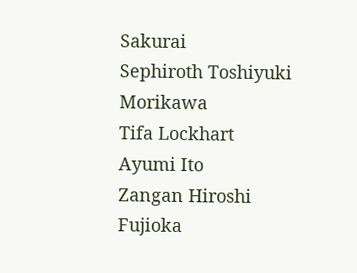Sakurai
Sephiroth Toshiyuki Morikawa
Tifa Lockhart Ayumi Ito
Zangan Hiroshi Fujioka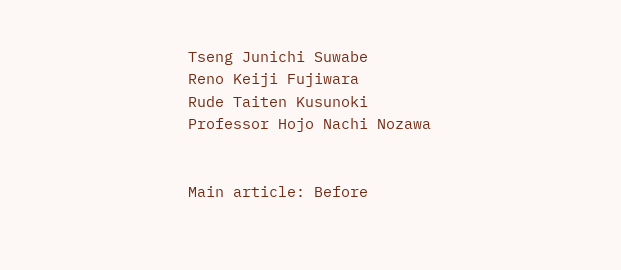Tseng Junichi Suwabe
Reno Keiji Fujiwara
Rude Taiten Kusunoki
Professor Hojo Nachi Nozawa


Main article: Before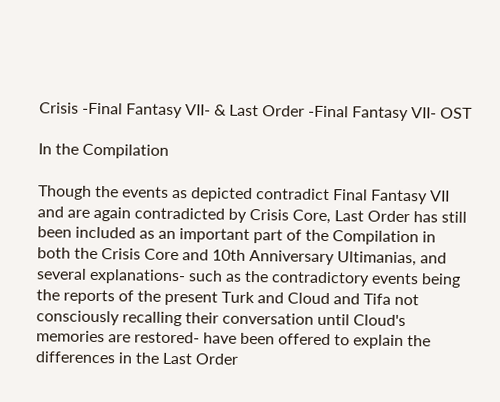Crisis -Final Fantasy VII- & Last Order -Final Fantasy VII- OST

In the Compilation

Though the events as depicted contradict Final Fantasy VII and are again contradicted by Crisis Core, Last Order has still been included as an important part of the Compilation in both the Crisis Core and 10th Anniversary Ultimanias, and several explanations- such as the contradictory events being the reports of the present Turk and Cloud and Tifa not consciously recalling their conversation until Cloud's memories are restored- have been offered to explain the differences in the Last Order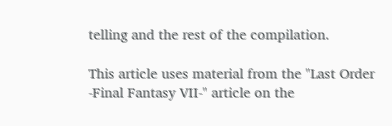telling and the rest of the compilation.

This article uses material from the "Last Order -Final Fantasy VII-" article on the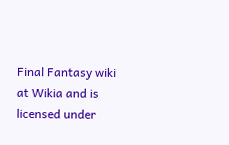Final Fantasy wiki at Wikia and is licensed under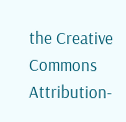the Creative Commons Attribution-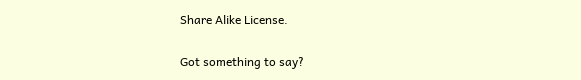Share Alike License.

Got something to say?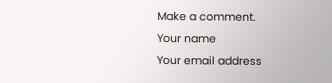Make a comment.
Your name
Your email address